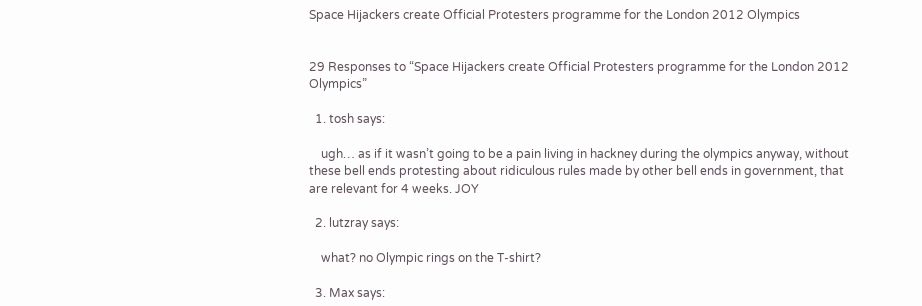Space Hijackers create Official Protesters programme for the London 2012 Olympics


29 Responses to “Space Hijackers create Official Protesters programme for the London 2012 Olympics”

  1. tosh says:

    ugh… as if it wasn’t going to be a pain living in hackney during the olympics anyway, without these bell ends protesting about ridiculous rules made by other bell ends in government, that are relevant for 4 weeks. JOY

  2. lutzray says:

    what? no Olympic rings on the T-shirt?

  3. Max says: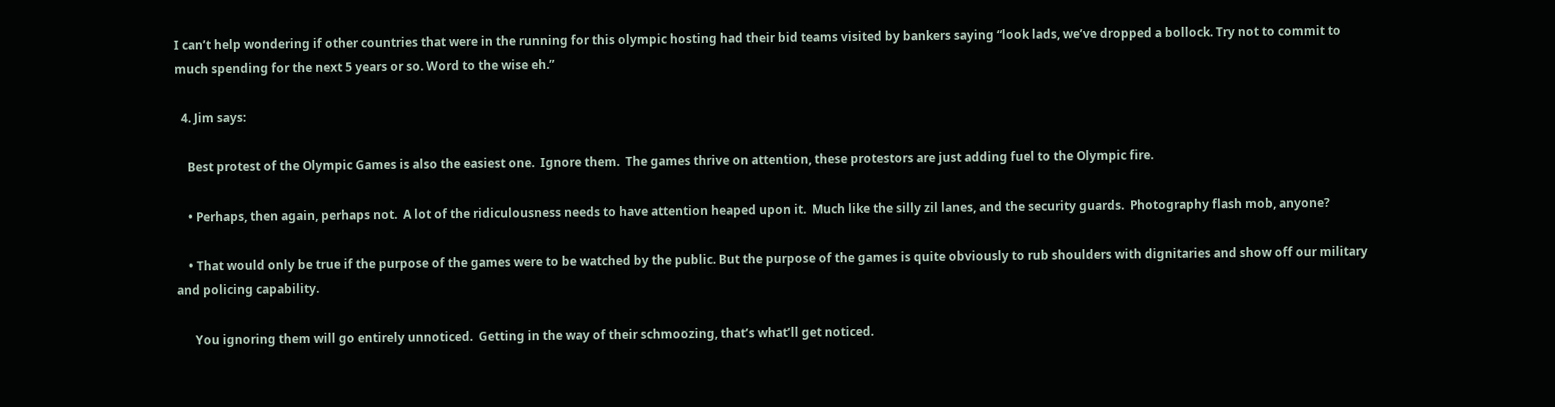I can’t help wondering if other countries that were in the running for this olympic hosting had their bid teams visited by bankers saying “look lads, we’ve dropped a bollock. Try not to commit to much spending for the next 5 years or so. Word to the wise eh.”

  4. Jim says:

    Best protest of the Olympic Games is also the easiest one.  Ignore them.  The games thrive on attention, these protestors are just adding fuel to the Olympic fire.

    • Perhaps, then again, perhaps not.  A lot of the ridiculousness needs to have attention heaped upon it.  Much like the silly zil lanes, and the security guards.  Photography flash mob, anyone?

    • That would only be true if the purpose of the games were to be watched by the public. But the purpose of the games is quite obviously to rub shoulders with dignitaries and show off our military and policing capability.

      You ignoring them will go entirely unnoticed.  Getting in the way of their schmoozing, that’s what’ll get noticed.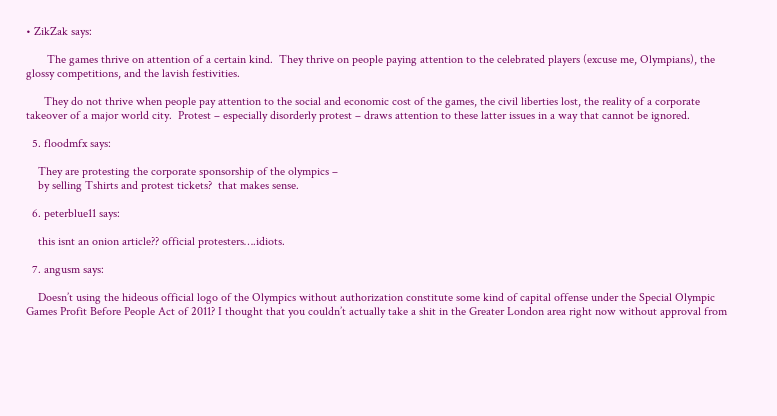• ZikZak says:

       The games thrive on attention of a certain kind.  They thrive on people paying attention to the celebrated players (excuse me, Olympians), the glossy competitions, and the lavish festivities.

      They do not thrive when people pay attention to the social and economic cost of the games, the civil liberties lost, the reality of a corporate takeover of a major world city.  Protest – especially disorderly protest – draws attention to these latter issues in a way that cannot be ignored.

  5. floodmfx says:

    They are protesting the corporate sponsorship of the olympics –
    by selling Tshirts and protest tickets?  that makes sense.

  6. peterblue11 says:

    this isnt an onion article?? official protesters….idiots.

  7. angusm says:

    Doesn’t using the hideous official logo of the Olympics without authorization constitute some kind of capital offense under the Special Olympic Games Profit Before People Act of 2011? I thought that you couldn’t actually take a shit in the Greater London area right now without approval from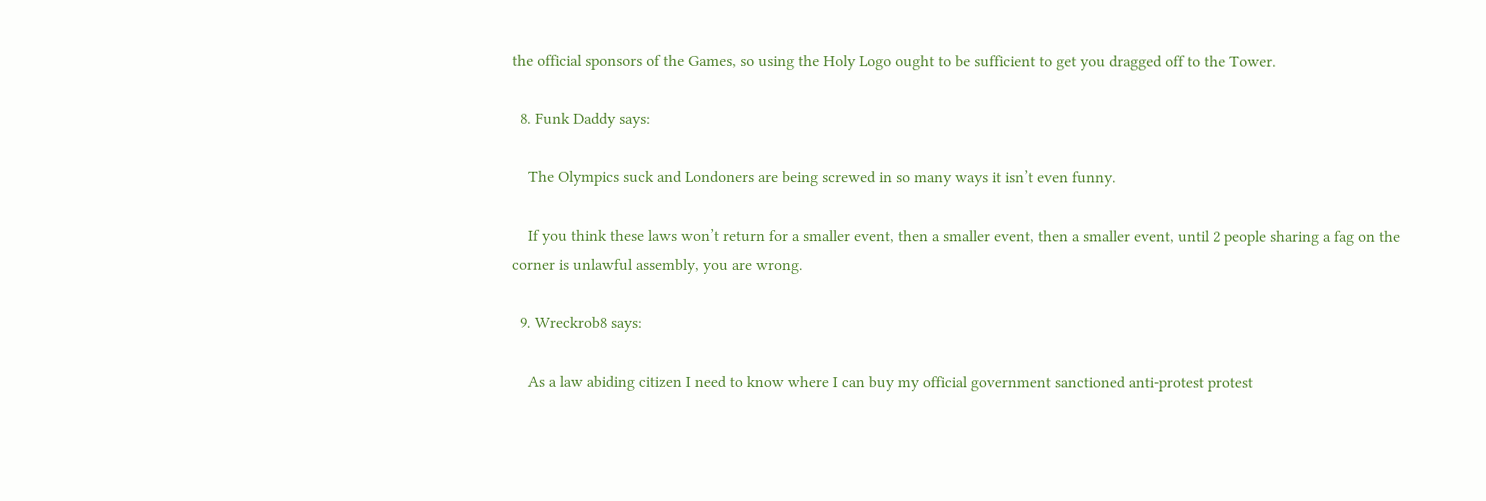the official sponsors of the Games, so using the Holy Logo ought to be sufficient to get you dragged off to the Tower.

  8. Funk Daddy says:

    The Olympics suck and Londoners are being screwed in so many ways it isn’t even funny.

    If you think these laws won’t return for a smaller event, then a smaller event, then a smaller event, until 2 people sharing a fag on the corner is unlawful assembly, you are wrong.

  9. Wreckrob8 says:

    As a law abiding citizen I need to know where I can buy my official government sanctioned anti-protest protest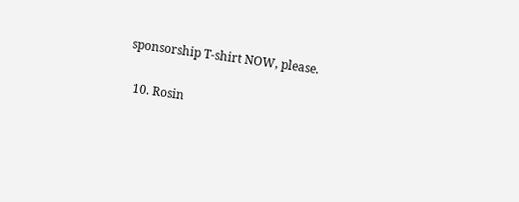sponsorship T-shirt NOW, please.

  10. Rosin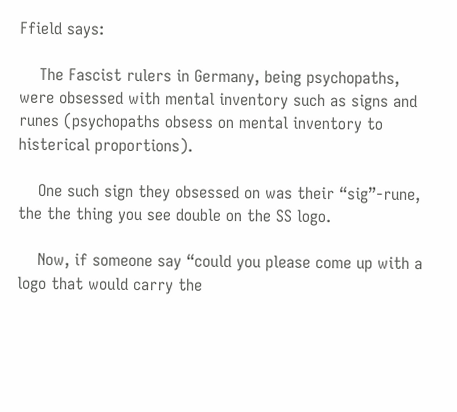Ffield says:

    The Fascist rulers in Germany, being psychopaths, were obsessed with mental inventory such as signs and runes (psychopaths obsess on mental inventory to histerical proportions).

    One such sign they obsessed on was their “sig”-rune, the the thing you see double on the SS logo.

    Now, if someone say “could you please come up with a logo that would carry the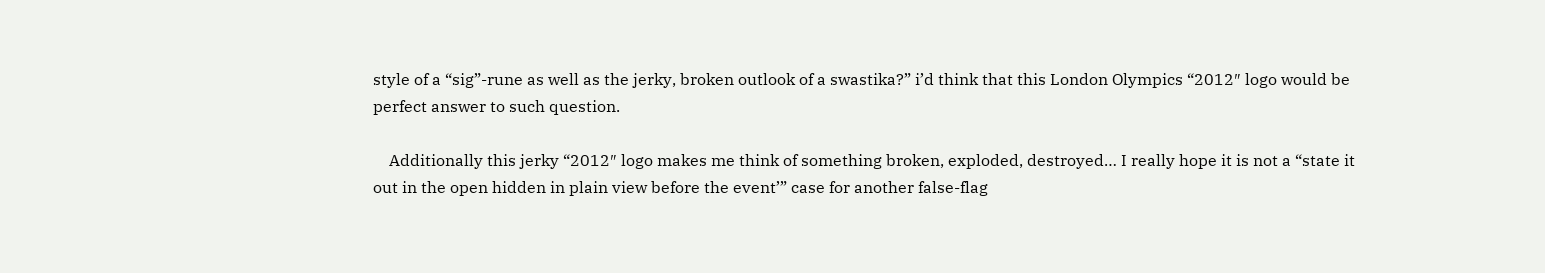style of a “sig”-rune as well as the jerky, broken outlook of a swastika?” i’d think that this London Olympics “2012″ logo would be perfect answer to such question.

    Additionally this jerky “2012″ logo makes me think of something broken, exploded, destroyed… I really hope it is not a “state it out in the open hidden in plain view before the event’” case for another false-flag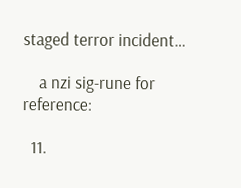staged terror incident…

    a nzi sig-rune for reference:

  11.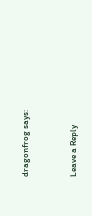dragonfrog says:


Leave a Reply